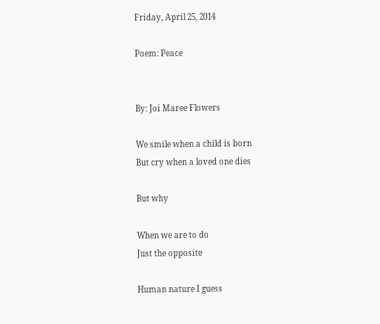Friday, April 25, 2014

Poem: Peace


By: Joi Maree Flowers

We smile when a child is born
But cry when a loved one dies

But why

When we are to do
Just the opposite

Human nature I guess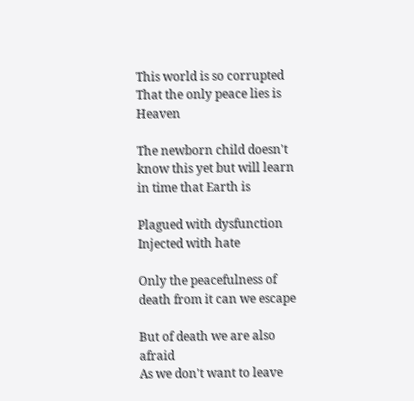This world is so corrupted
That the only peace lies is Heaven

The newborn child doesn't know this yet but will learn in time that Earth is

Plagued with dysfunction
Injected with hate

Only the peacefulness of death from it can we escape

But of death we are also afraid
As we don't want to leave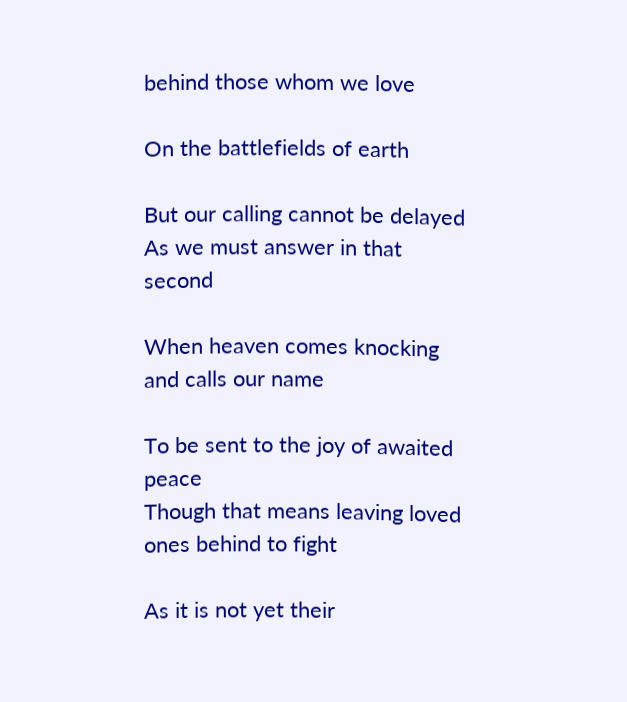behind those whom we love

On the battlefields of earth

But our calling cannot be delayed
As we must answer in that second

When heaven comes knocking and calls our name

To be sent to the joy of awaited peace
Though that means leaving loved ones behind to fight

As it is not yet their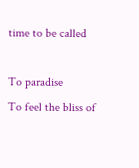time to be called

To paradise
To feel the bliss of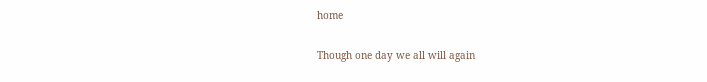home

Though one day we all will again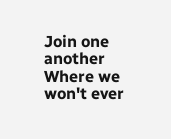Join one another
Where we won't ever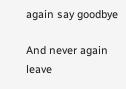again say goodbye

And never again leave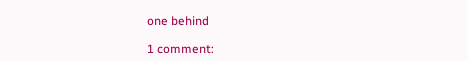one behind

1 comment: